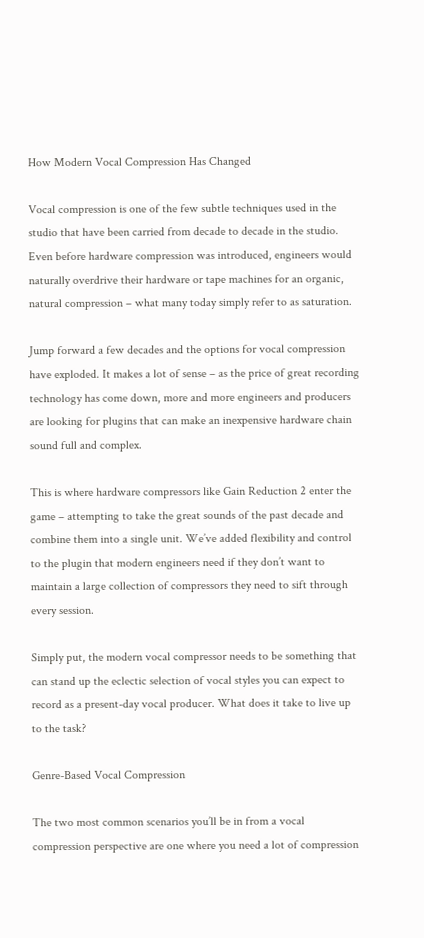How Modern Vocal Compression Has Changed

Vocal compression is one of the few subtle techniques used in the studio that have been carried from decade to decade in the studio. Even before hardware compression was introduced, engineers would naturally overdrive their hardware or tape machines for an organic, natural compression – what many today simply refer to as saturation.

Jump forward a few decades and the options for vocal compression have exploded. It makes a lot of sense – as the price of great recording technology has come down, more and more engineers and producers are looking for plugins that can make an inexpensive hardware chain sound full and complex.

This is where hardware compressors like Gain Reduction 2 enter the game – attempting to take the great sounds of the past decade and combine them into a single unit. We’ve added flexibility and control to the plugin that modern engineers need if they don’t want to maintain a large collection of compressors they need to sift through every session.

Simply put, the modern vocal compressor needs to be something that can stand up the eclectic selection of vocal styles you can expect to record as a present-day vocal producer. What does it take to live up to the task?

Genre-Based Vocal Compression

The two most common scenarios you’ll be in from a vocal compression perspective are one where you need a lot of compression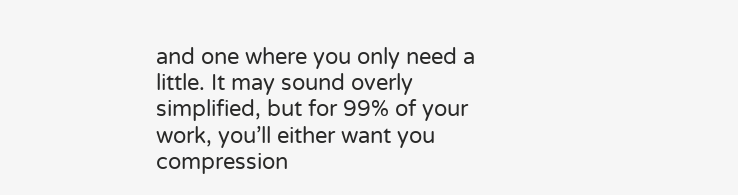and one where you only need a little. It may sound overly simplified, but for 99% of your work, you’ll either want you compression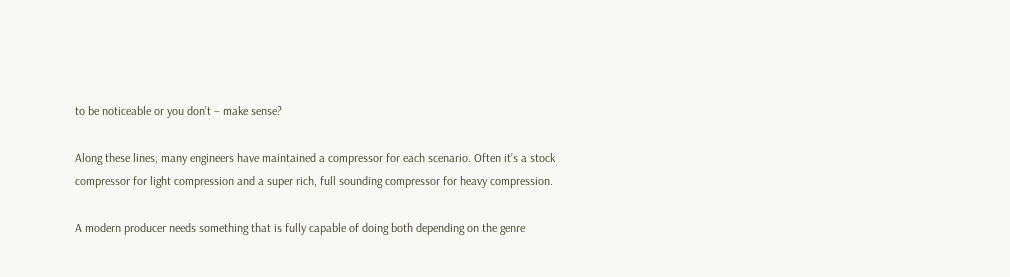to be noticeable or you don’t – make sense?

Along these lines, many engineers have maintained a compressor for each scenario. Often it’s a stock compressor for light compression and a super rich, full sounding compressor for heavy compression.

A modern producer needs something that is fully capable of doing both depending on the genre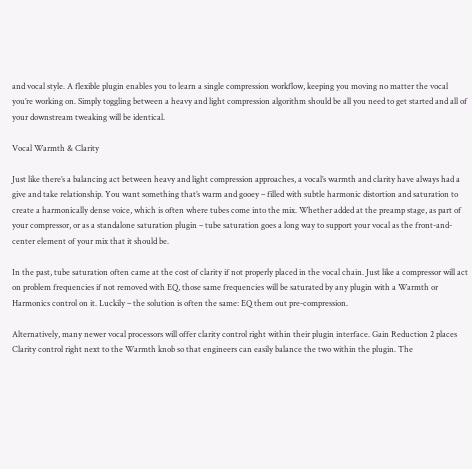and vocal style. A flexible plugin enables you to learn a single compression workflow, keeping you moving no matter the vocal you’re working on. Simply toggling between a heavy and light compression algorithm should be all you need to get started and all of your downstream tweaking will be identical.

Vocal Warmth & Clarity

Just like there’s a balancing act between heavy and light compression approaches, a vocal’s warmth and clarity have always had a give and take relationship. You want something that’s warm and gooey – filled with subtle harmonic distortion and saturation to create a harmonically dense voice, which is often where tubes come into the mix. Whether added at the preamp stage, as part of your compressor, or as a standalone saturation plugin – tube saturation goes a long way to support your vocal as the front-and-center element of your mix that it should be.

In the past, tube saturation often came at the cost of clarity if not properly placed in the vocal chain. Just like a compressor will act on problem frequencies if not removed with EQ, those same frequencies will be saturated by any plugin with a Warmth or Harmonics control on it. Luckily – the solution is often the same: EQ them out pre-compression.

Alternatively, many newer vocal processors will offer clarity control right within their plugin interface. Gain Reduction 2 places Clarity control right next to the Warmth knob so that engineers can easily balance the two within the plugin. The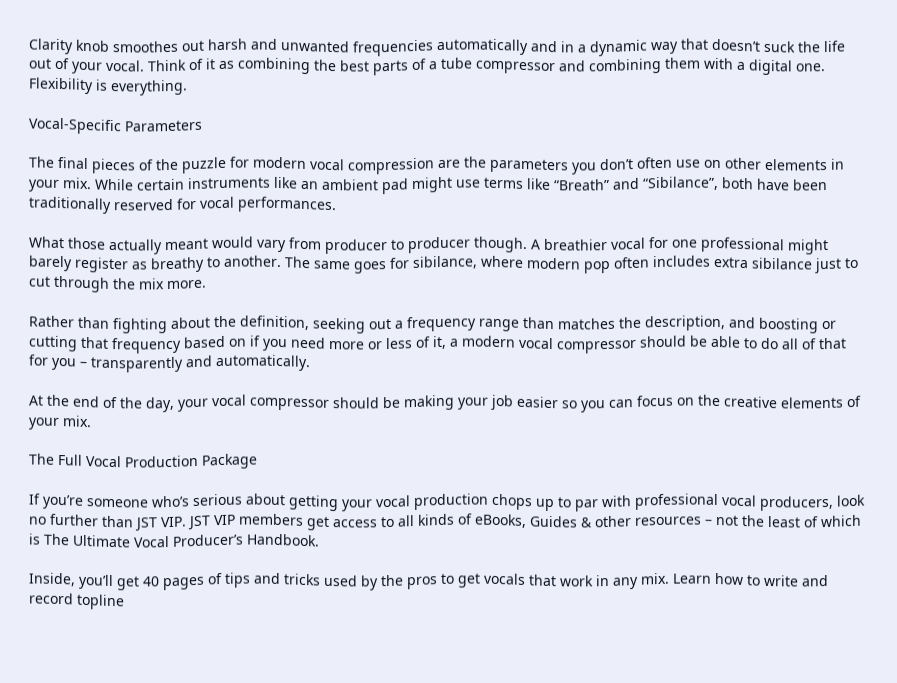Clarity knob smoothes out harsh and unwanted frequencies automatically and in a dynamic way that doesn’t suck the life out of your vocal. Think of it as combining the best parts of a tube compressor and combining them with a digital one. Flexibility is everything.

Vocal-Specific Parameters

The final pieces of the puzzle for modern vocal compression are the parameters you don’t often use on other elements in your mix. While certain instruments like an ambient pad might use terms like “Breath” and “Sibilance”, both have been traditionally reserved for vocal performances.

What those actually meant would vary from producer to producer though. A breathier vocal for one professional might barely register as breathy to another. The same goes for sibilance, where modern pop often includes extra sibilance just to cut through the mix more.

Rather than fighting about the definition, seeking out a frequency range than matches the description, and boosting or cutting that frequency based on if you need more or less of it, a modern vocal compressor should be able to do all of that for you – transparently and automatically.

At the end of the day, your vocal compressor should be making your job easier so you can focus on the creative elements of your mix.

The Full Vocal Production Package

If you’re someone who’s serious about getting your vocal production chops up to par with professional vocal producers, look no further than JST VIP. JST VIP members get access to all kinds of eBooks, Guides & other resources – not the least of which is The Ultimate Vocal Producer’s Handbook.

Inside, you’ll get 40 pages of tips and tricks used by the pros to get vocals that work in any mix. Learn how to write and record topline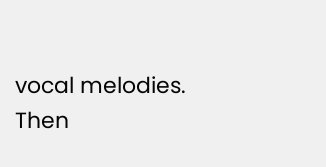vocal melodies. Then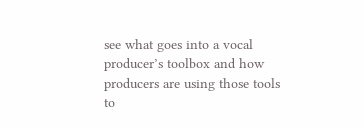see what goes into a vocal producer’s toolbox and how producers are using those tools to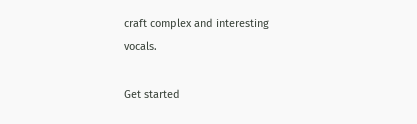craft complex and interesting vocals.

Get started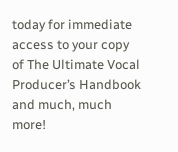today for immediate access to your copy of The Ultimate Vocal Producer’s Handbook and much, much more!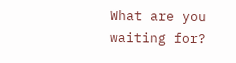What are you waiting for?